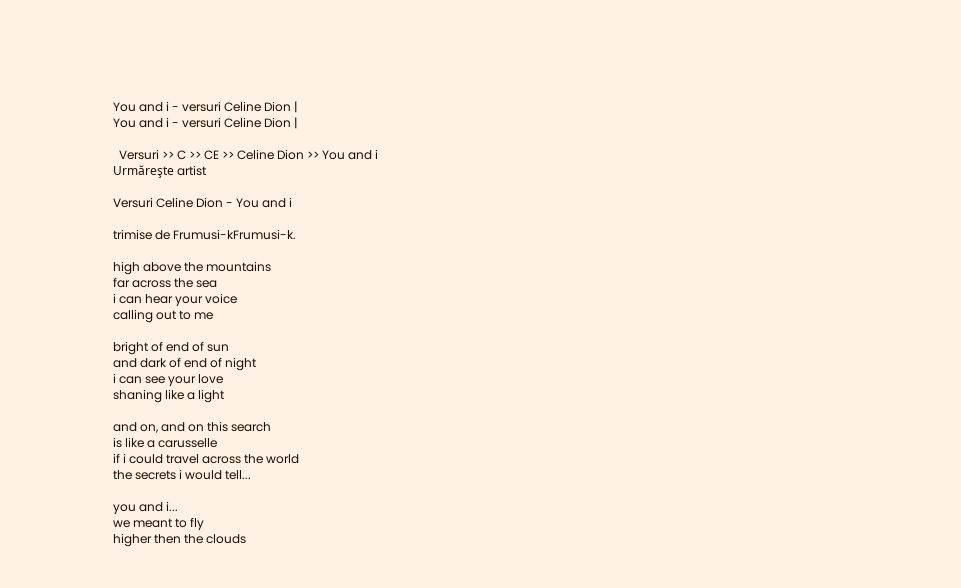You and i - versuri Celine Dion |
You and i - versuri Celine Dion |

  Versuri >> C >> CE >> Celine Dion >> You and i
Urmăreşte artist

Versuri Celine Dion - You and i

trimise de Frumusi-kFrumusi-k.

high above the mountains
far across the sea
i can hear your voice
calling out to me

bright of end of sun
and dark of end of night
i can see your love
shaning like a light

and on, and on this search
is like a carusselle
if i could travel across the world
the secrets i would tell...

you and i...
we meant to fly
higher then the clouds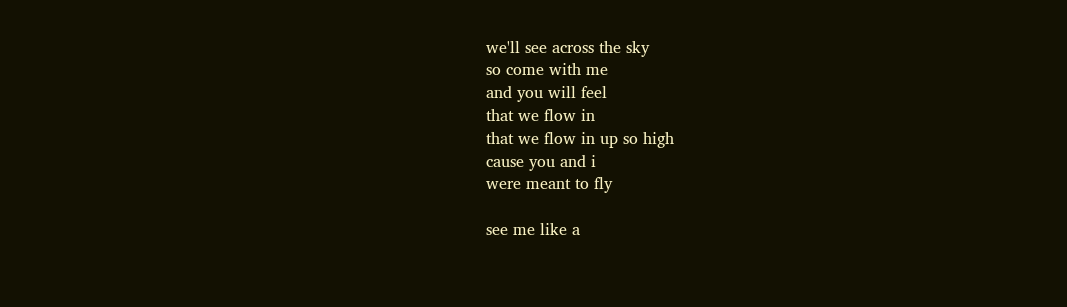we'll see across the sky
so come with me
and you will feel
that we flow in
that we flow in up so high
cause you and i
were meant to fly

see me like a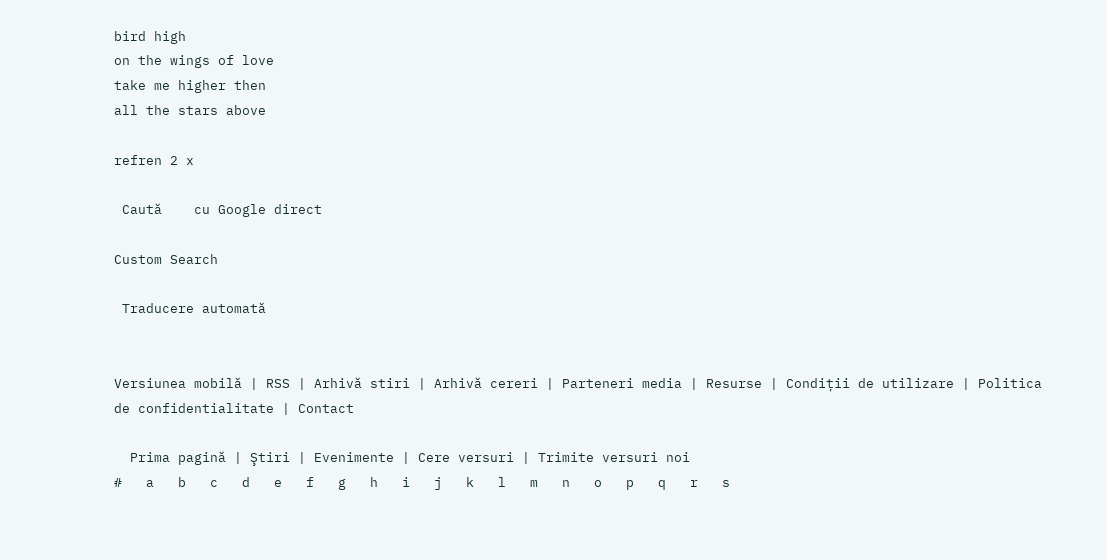bird high
on the wings of love
take me higher then
all the stars above

refren 2 x

 Caută    cu Google direct

Custom Search

 Traducere automată


Versiunea mobilă | RSS | Arhivă stiri | Arhivă cereri | Parteneri media | Resurse | Condiții de utilizare | Politica de confidentialitate | Contact

  Prima pagină | Ştiri | Evenimente | Cere versuri | Trimite versuri noi
#   a   b   c   d   e   f   g   h   i   j   k   l   m   n   o   p   q   r   s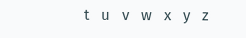t   u   v   w   x   y   z